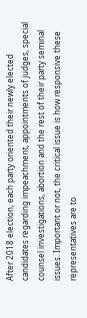After 2018 election, each party oriented their newly elected candidates regarding impeachment, appointments of judges, special counsel investigations, abortion and the rest of their party seminal issues. Important or not, the critical issue is how responsive these representatives are to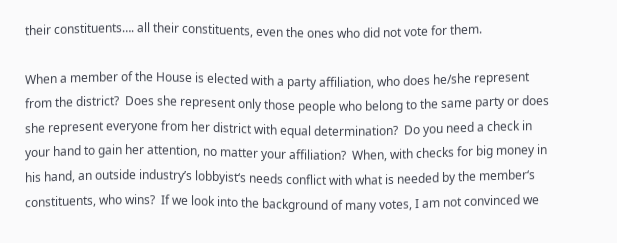their constituents…. all their constituents, even the ones who did not vote for them.

When a member of the House is elected with a party affiliation, who does he/she represent from the district?  Does she represent only those people who belong to the same party or does she represent everyone from her district with equal determination?  Do you need a check in your hand to gain her attention, no matter your affiliation?  When, with checks for big money in his hand, an outside industry’s lobbyist‘s needs conflict with what is needed by the member‘s constituents, who wins?  If we look into the background of many votes, I am not convinced we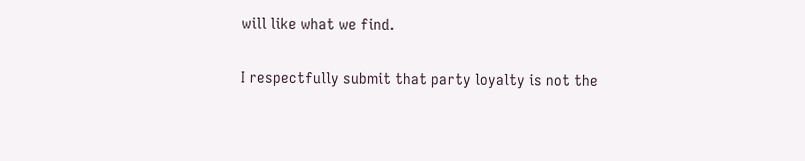will like what we find.

I respectfully submit that party loyalty is not the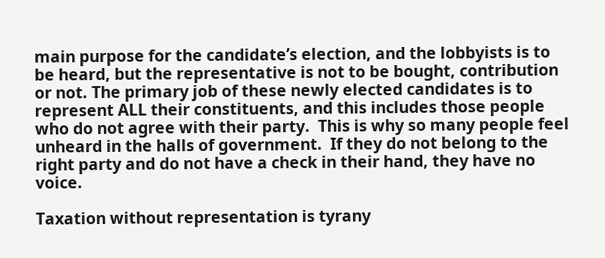main purpose for the candidate’s election, and the lobbyists is to be heard, but the representative is not to be bought, contribution or not. The primary job of these newly elected candidates is to represent ALL their constituents, and this includes those people who do not agree with their party.  This is why so many people feel unheard in the halls of government.  If they do not belong to the right party and do not have a check in their hand, they have no voice.

Taxation without representation is tyrany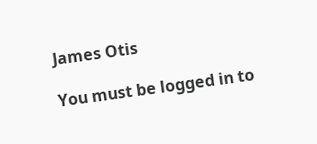James Otis

You must be logged in to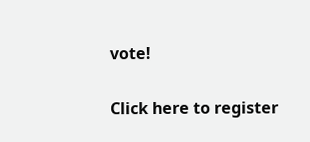vote!

Click here to register